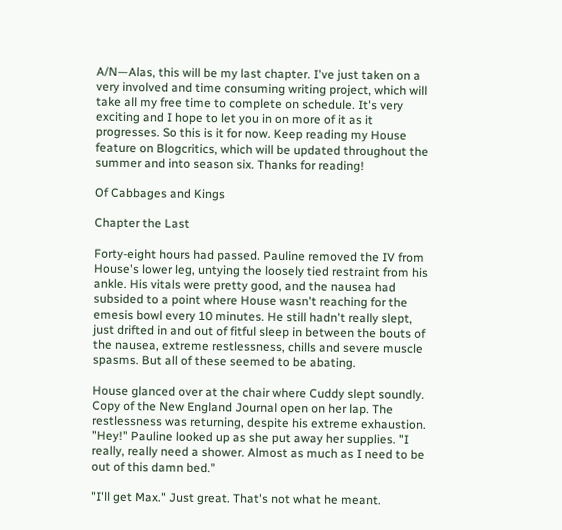A/N—Alas, this will be my last chapter. I've just taken on a very involved and time consuming writing project, which will take all my free time to complete on schedule. It's very exciting and I hope to let you in on more of it as it progresses. So this is it for now. Keep reading my House feature on Blogcritics, which will be updated throughout the summer and into season six. Thanks for reading!

Of Cabbages and Kings

Chapter the Last

Forty-eight hours had passed. Pauline removed the IV from House's lower leg, untying the loosely tied restraint from his ankle. His vitals were pretty good, and the nausea had subsided to a point where House wasn't reaching for the emesis bowl every 10 minutes. He still hadn't really slept, just drifted in and out of fitful sleep in between the bouts of the nausea, extreme restlessness, chills and severe muscle spasms. But all of these seemed to be abating.

House glanced over at the chair where Cuddy slept soundly. Copy of the New England Journal open on her lap. The restlessness was returning, despite his extreme exhaustion. "Hey!" Pauline looked up as she put away her supplies. "I really, really need a shower. Almost as much as I need to be out of this damn bed."

"I'll get Max." Just great. That's not what he meant.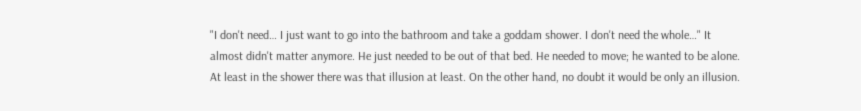"I don't need… I just want to go into the bathroom and take a goddam shower. I don't need the whole…" It almost didn't matter anymore. He just needed to be out of that bed. He needed to move; he wanted to be alone. At least in the shower there was that illusion at least. On the other hand, no doubt it would be only an illusion.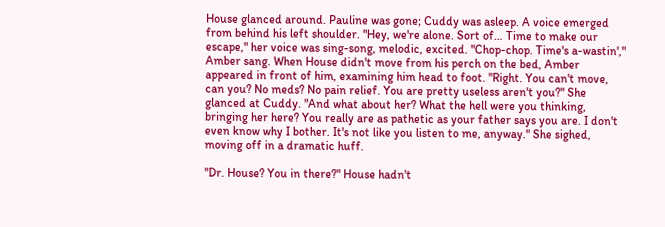House glanced around. Pauline was gone; Cuddy was asleep. A voice emerged from behind his left shoulder. "Hey, we're alone. Sort of… Time to make our escape," her voice was sing-song, melodic, excited. "Chop-chop. Time's a-wastin'," Amber sang. When House didn't move from his perch on the bed, Amber appeared in front of him, examining him head to foot. "Right. You can't move, can you? No meds? No pain relief. You are pretty useless aren't you?" She glanced at Cuddy. "And what about her? What the hell were you thinking, bringing her here? You really are as pathetic as your father says you are. I don't even know why I bother. It's not like you listen to me, anyway." She sighed, moving off in a dramatic huff.

"Dr. House? You in there?" House hadn't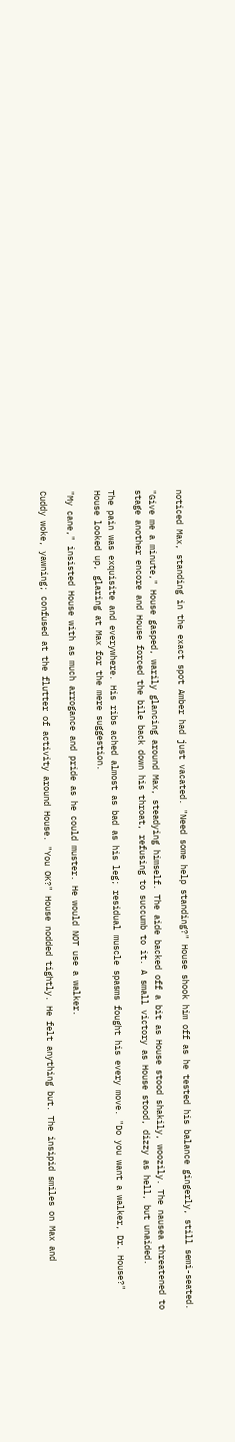noticed Max, standing in the exact spot Amber had just vacated. "Need some help standing?" House shook him off as he tested his balance gingerly, still semi-seated.

"Give me a minute," House gasped, warily glancing around Max, steadying himself. The aide backed off a bit as House stood shakily, woozily. The nausea threatened to stage another encore and House forced the bile back down his throat, refusing to succumb to it. A small victory as House stood, dizzy as hell, but unaided.

The pain was exquisite and everywhere. His ribs ached almost as bad as his leg; residual muscle spasms fought his every move. "Do you want a walker, Dr. House?" House looked up, glaring at Max for the mere suggestion.

"My cane," insisted House with as much arrogance and pride as he could muster. He would NOT use a walker.

Cuddy woke, yawning; confused at the flutter of activity around House. "You OK?" House nodded tightly. He felt anything but. The insipid smiles on Max and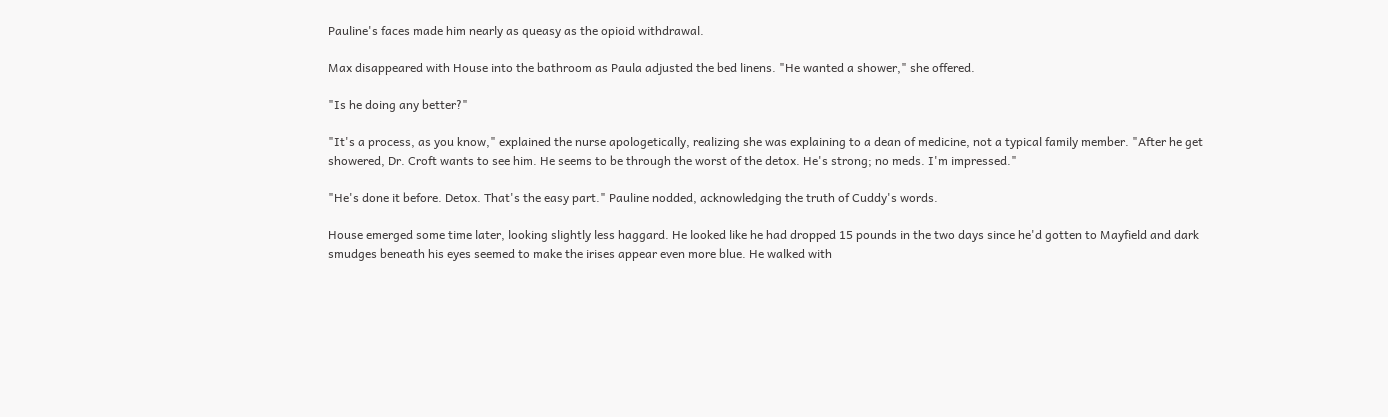Pauline's faces made him nearly as queasy as the opioid withdrawal.

Max disappeared with House into the bathroom as Paula adjusted the bed linens. "He wanted a shower," she offered.

"Is he doing any better?"

"It's a process, as you know," explained the nurse apologetically, realizing she was explaining to a dean of medicine, not a typical family member. "After he get showered, Dr. Croft wants to see him. He seems to be through the worst of the detox. He's strong; no meds. I'm impressed."

"He's done it before. Detox. That's the easy part." Pauline nodded, acknowledging the truth of Cuddy's words.

House emerged some time later, looking slightly less haggard. He looked like he had dropped 15 pounds in the two days since he'd gotten to Mayfield and dark smudges beneath his eyes seemed to make the irises appear even more blue. He walked with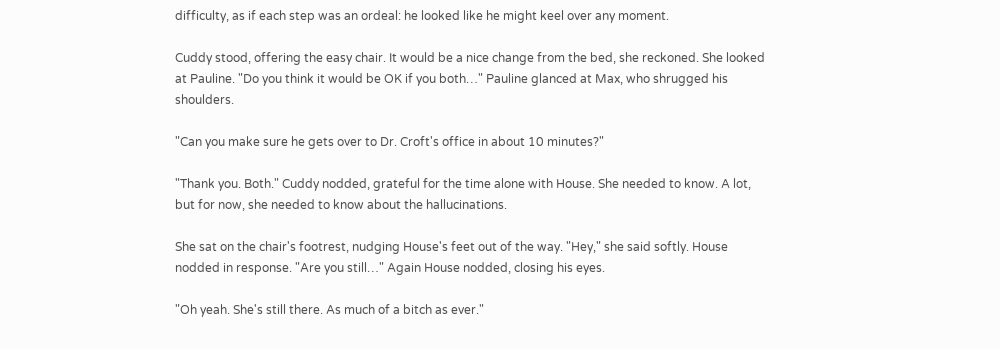difficulty, as if each step was an ordeal: he looked like he might keel over any moment.

Cuddy stood, offering the easy chair. It would be a nice change from the bed, she reckoned. She looked at Pauline. "Do you think it would be OK if you both…" Pauline glanced at Max, who shrugged his shoulders.

"Can you make sure he gets over to Dr. Croft's office in about 10 minutes?"

"Thank you. Both." Cuddy nodded, grateful for the time alone with House. She needed to know. A lot, but for now, she needed to know about the hallucinations.

She sat on the chair's footrest, nudging House's feet out of the way. "Hey," she said softly. House nodded in response. "Are you still…" Again House nodded, closing his eyes.

"Oh yeah. She's still there. As much of a bitch as ever."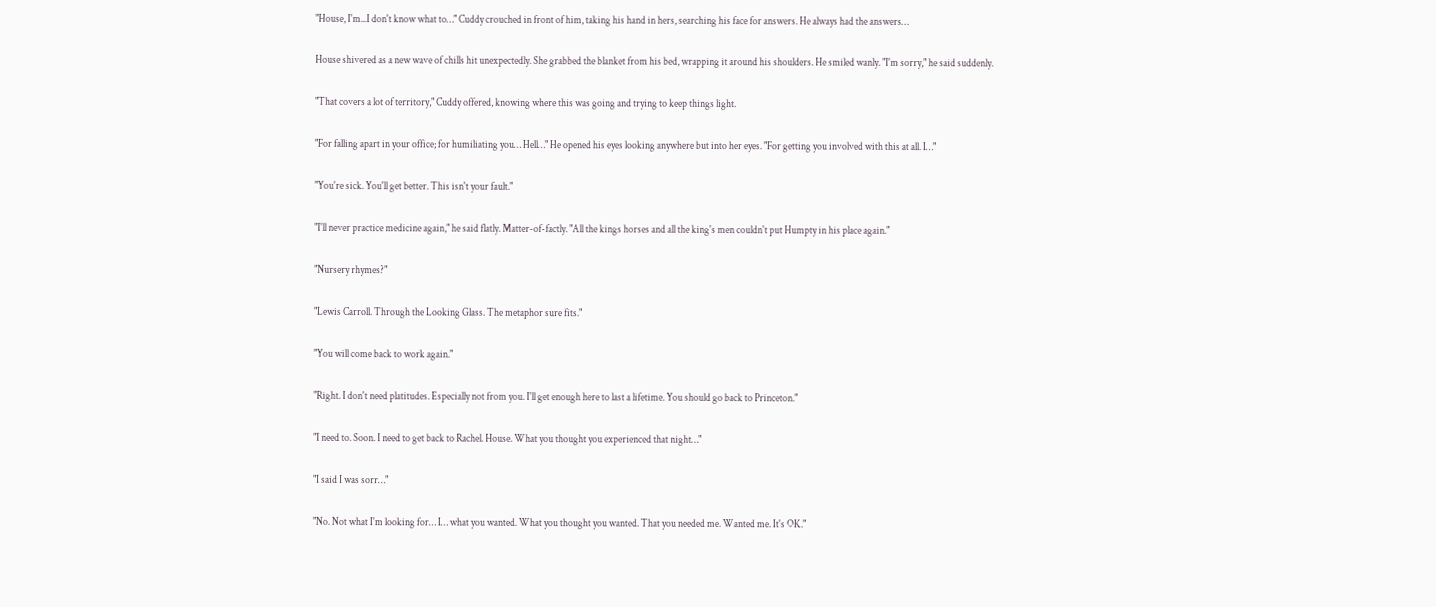"House, I'm...I don't know what to…" Cuddy crouched in front of him, taking his hand in hers, searching his face for answers. He always had the answers…

House shivered as a new wave of chills hit unexpectedly. She grabbed the blanket from his bed, wrapping it around his shoulders. He smiled wanly. "I'm sorry," he said suddenly.

"That covers a lot of territory," Cuddy offered, knowing where this was going and trying to keep things light.

"For falling apart in your office; for humiliating you… Hell…" He opened his eyes looking anywhere but into her eyes. "For getting you involved with this at all. I…"

"You're sick. You'll get better. This isn't your fault."

"I'll never practice medicine again," he said flatly. Matter-of-factly. "All the kings horses and all the king's men couldn't put Humpty in his place again."

"Nursery rhymes?"

"Lewis Carroll. Through the Looking Glass. The metaphor sure fits."

"You will come back to work again."

"Right. I don't need platitudes. Especially not from you. I'll get enough here to last a lifetime. You should go back to Princeton."

"I need to. Soon. I need to get back to Rachel. House. What you thought you experienced that night…"

"I said I was sorr…"

"No. Not what I'm looking for… I… what you wanted. What you thought you wanted. That you needed me. Wanted me. It's OK."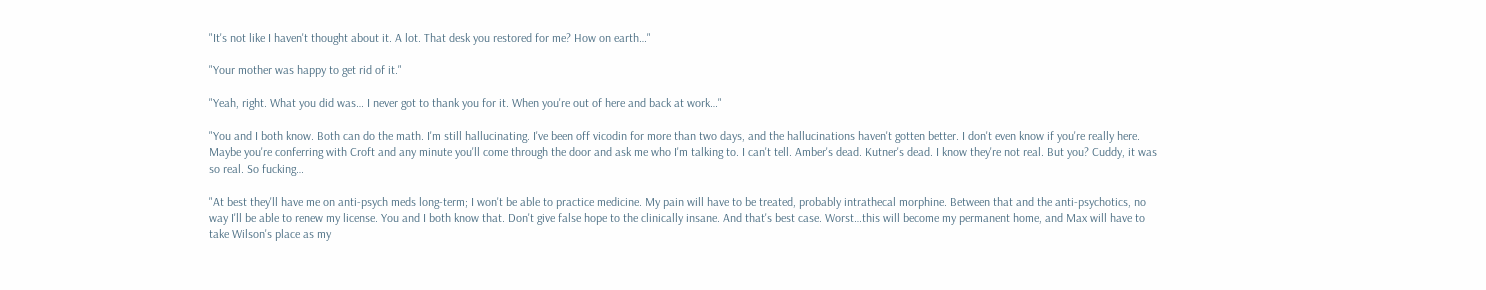"It's not like I haven't thought about it. A lot. That desk you restored for me? How on earth…"

"Your mother was happy to get rid of it."

"Yeah, right. What you did was… I never got to thank you for it. When you're out of here and back at work…"

"You and I both know. Both can do the math. I'm still hallucinating. I've been off vicodin for more than two days, and the hallucinations haven't gotten better. I don't even know if you're really here. Maybe you're conferring with Croft and any minute you'll come through the door and ask me who I'm talking to. I can't tell. Amber's dead. Kutner's dead. I know they're not real. But you? Cuddy, it was so real. So fucking…

"At best they'll have me on anti-psych meds long-term; I won't be able to practice medicine. My pain will have to be treated, probably intrathecal morphine. Between that and the anti-psychotics, no way I'll be able to renew my license. You and I both know that. Don't give false hope to the clinically insane. And that's best case. Worst…this will become my permanent home, and Max will have to take Wilson's place as my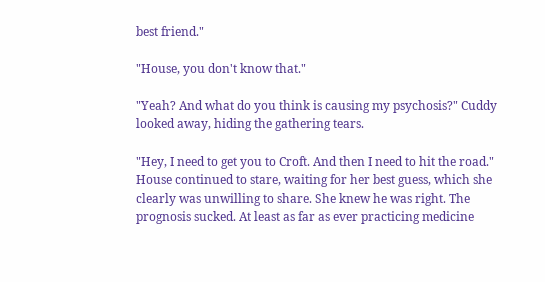best friend."

"House, you don't know that."

"Yeah? And what do you think is causing my psychosis?" Cuddy looked away, hiding the gathering tears.

"Hey, I need to get you to Croft. And then I need to hit the road." House continued to stare, waiting for her best guess, which she clearly was unwilling to share. She knew he was right. The prognosis sucked. At least as far as ever practicing medicine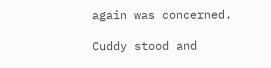again was concerned.

Cuddy stood and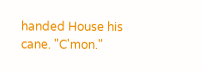handed House his cane. "C'mon."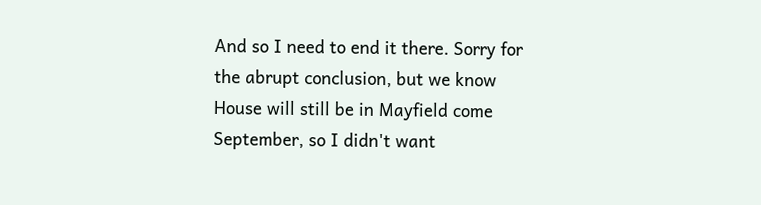And so I need to end it there. Sorry for the abrupt conclusion, but we know House will still be in Mayfield come September, so I didn't want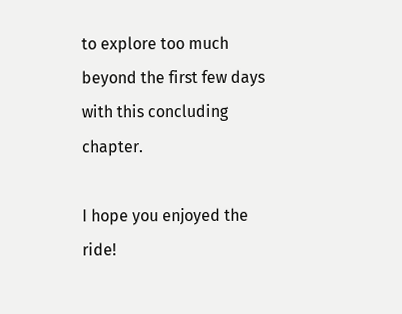to explore too much beyond the first few days with this concluding chapter.

I hope you enjoyed the ride!